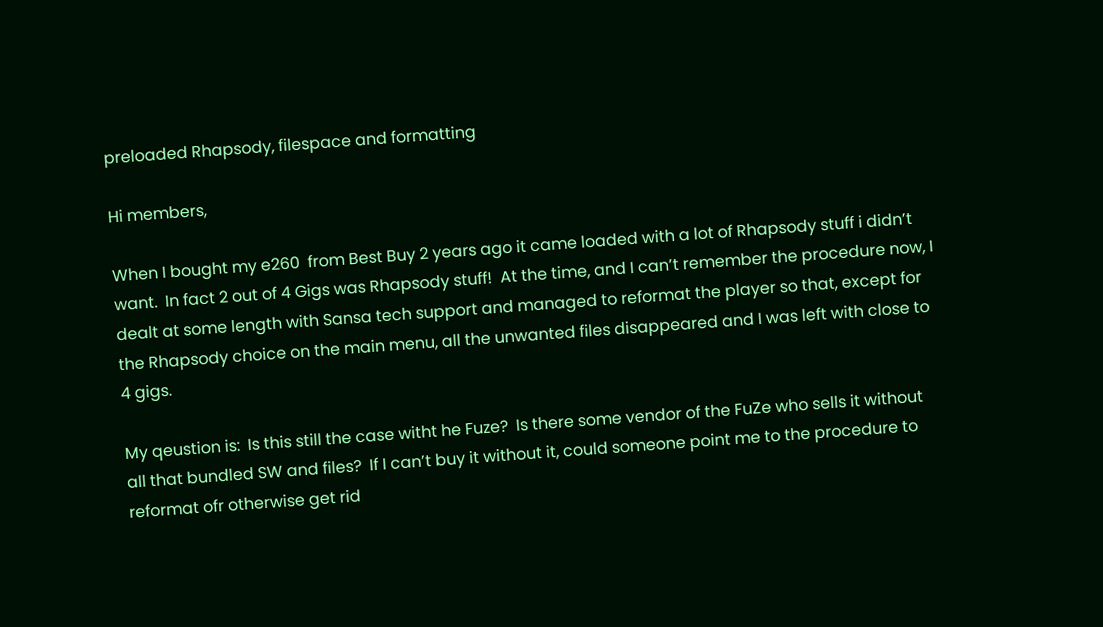preloaded Rhapsody, filespace and formatting

Hi members,

When I bought my e260  from Best Buy 2 years ago it came loaded with a lot of Rhapsody stuff i didn’t want.  In fact 2 out of 4 Gigs was Rhapsody stuff!  At the time, and I can’t remember the procedure now, I dealt at some length with Sansa tech support and managed to reformat the player so that, except for the Rhapsody choice on the main menu, all the unwanted files disappeared and I was left with close to 4 gigs.

My qeustion is:  Is this still the case witht he Fuze?  Is there some vendor of the FuZe who sells it without all that bundled SW and files?  If I can’t buy it without it, could someone point me to the procedure to reformat ofr otherwise get rid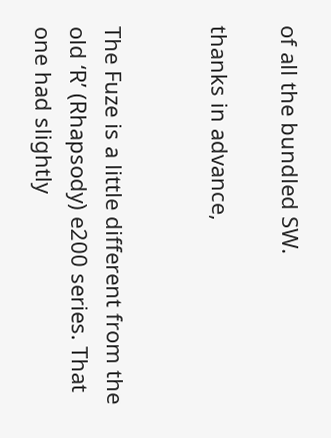of all the bundled SW.

thanks in advance,


The Fuze is a little different from the old ‘R’ (Rhapsody) e200 series. That one had slightly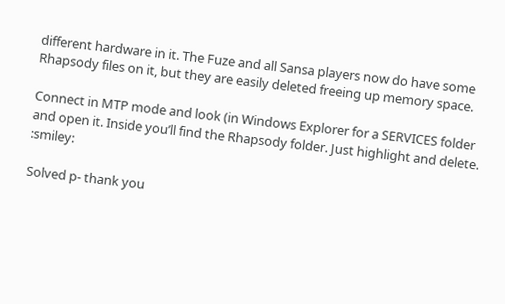different hardware in it. The Fuze and all Sansa players now do have some Rhapsody files on it, but they are easily deleted freeing up memory space.

Connect in MTP mode and look (in Windows Explorer for a SERVICES folder and open it. Inside you’ll find the Rhapsody folder. Just highlight and delete. :smiley:

Solved p- thank you